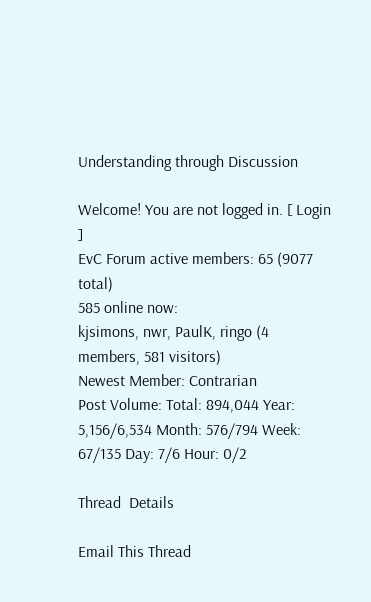Understanding through Discussion

Welcome! You are not logged in. [ Login ]
EvC Forum active members: 65 (9077 total)
585 online now:
kjsimons, nwr, PaulK, ringo (4 members, 581 visitors)
Newest Member: Contrarian
Post Volume: Total: 894,044 Year: 5,156/6,534 Month: 576/794 Week: 67/135 Day: 7/6 Hour: 0/2

Thread  Details

Email This Thread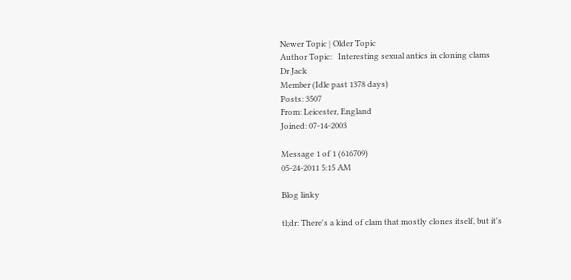Newer Topic | Older Topic
Author Topic:   Interesting sexual antics in cloning clams
Dr Jack
Member (Idle past 1378 days)
Posts: 3507
From: Leicester, England
Joined: 07-14-2003

Message 1 of 1 (616709)
05-24-2011 5:15 AM

Blog linky

tl;dr: There's a kind of clam that mostly clones itself, but it's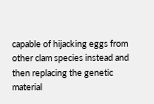capable of hijacking eggs from other clam species instead and then replacing the genetic material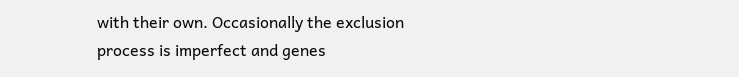with their own. Occasionally the exclusion process is imperfect and genes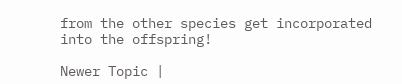from the other species get incorporated into the offspring!

Newer Topic |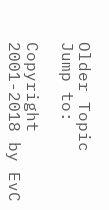Older Topic
Jump to:

Copyright 2001-2018 by EvC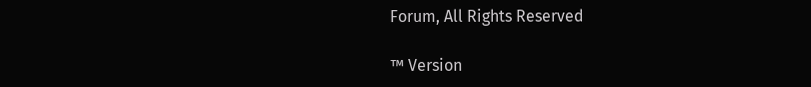Forum, All Rights Reserved

™ Version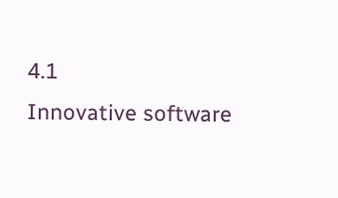4.1
Innovative software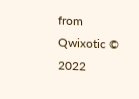from Qwixotic © 2022